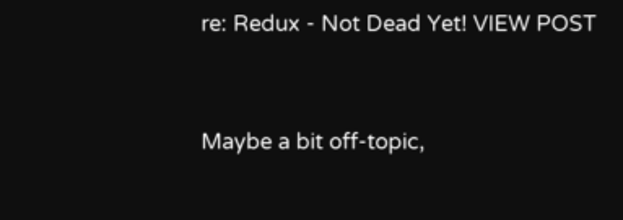re: Redux - Not Dead Yet! VIEW POST


Maybe a bit off-topic,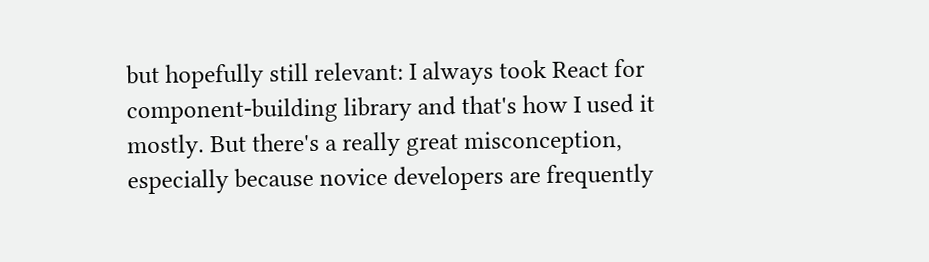but hopefully still relevant: I always took React for component-building library and that's how I used it mostly. But there's a really great misconception, especially because novice developers are frequently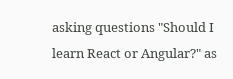asking questions "Should I learn React or Angular?" as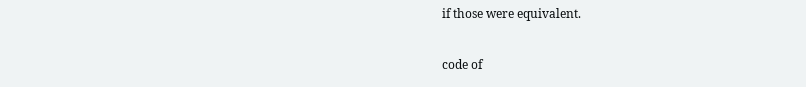if those were equivalent.

code of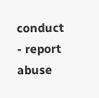conduct - report abuse